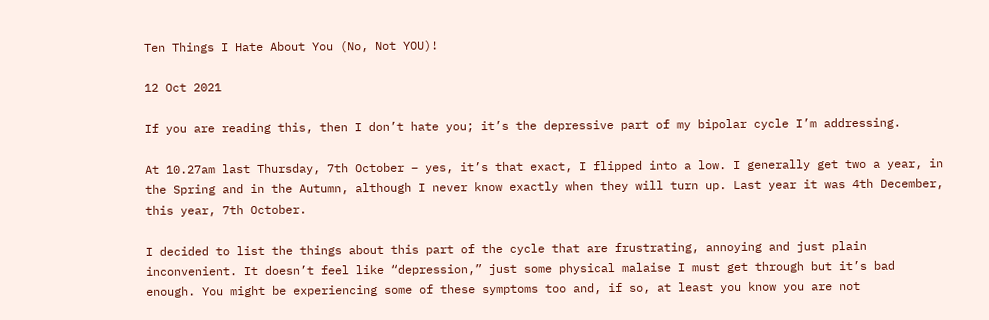Ten Things I Hate About You (No, Not YOU)!

12 Oct 2021

If you are reading this, then I don’t hate you; it’s the depressive part of my bipolar cycle I’m addressing.

At 10.27am last Thursday, 7th October – yes, it’s that exact, I flipped into a low. I generally get two a year, in the Spring and in the Autumn, although I never know exactly when they will turn up. Last year it was 4th December, this year, 7th October.

I decided to list the things about this part of the cycle that are frustrating, annoying and just plain inconvenient. It doesn’t feel like “depression,” just some physical malaise I must get through but it’s bad enough. You might be experiencing some of these symptoms too and, if so, at least you know you are not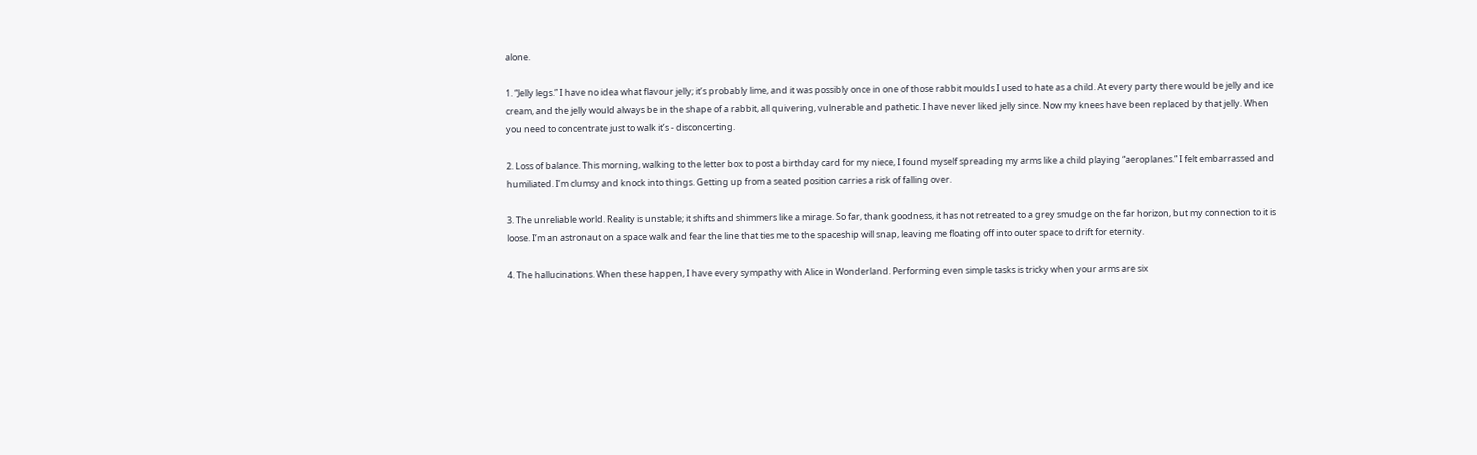alone.

1. “Jelly legs.” I have no idea what flavour jelly; it’s probably lime, and it was possibly once in one of those rabbit moulds I used to hate as a child. At every party there would be jelly and ice cream, and the jelly would always be in the shape of a rabbit, all quivering, vulnerable and pathetic. I have never liked jelly since. Now my knees have been replaced by that jelly. When you need to concentrate just to walk it’s - disconcerting.

2. Loss of balance. This morning, walking to the letter box to post a birthday card for my niece, I found myself spreading my arms like a child playing “aeroplanes.” I felt embarrassed and humiliated. I’m clumsy and knock into things. Getting up from a seated position carries a risk of falling over.

3. The unreliable world. Reality is unstable; it shifts and shimmers like a mirage. So far, thank goodness, it has not retreated to a grey smudge on the far horizon, but my connection to it is loose. I’m an astronaut on a space walk and fear the line that ties me to the spaceship will snap, leaving me floating off into outer space to drift for eternity.

4. The hallucinations. When these happen, I have every sympathy with Alice in Wonderland. Performing even simple tasks is tricky when your arms are six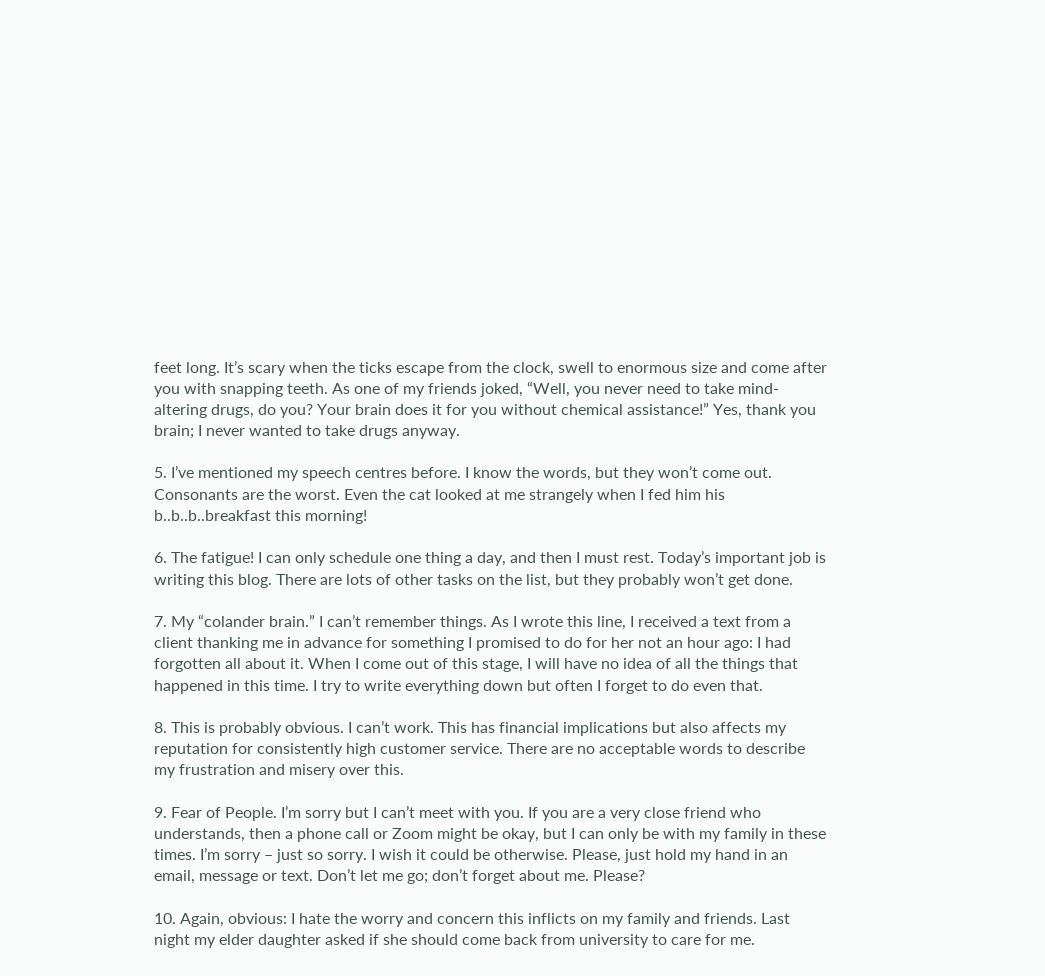feet long. It’s scary when the ticks escape from the clock, swell to enormous size and come after you with snapping teeth. As one of my friends joked, “Well, you never need to take mind-altering drugs, do you? Your brain does it for you without chemical assistance!” Yes, thank you brain; I never wanted to take drugs anyway.

5. I’ve mentioned my speech centres before. I know the words, but they won’t come out. Consonants are the worst. Even the cat looked at me strangely when I fed him his b..b..b..breakfast this morning!

6. The fatigue! I can only schedule one thing a day, and then I must rest. Today’s important job is writing this blog. There are lots of other tasks on the list, but they probably won’t get done.

7. My “colander brain.” I can’t remember things. As I wrote this line, I received a text from a client thanking me in advance for something I promised to do for her not an hour ago: I had forgotten all about it. When I come out of this stage, I will have no idea of all the things that happened in this time. I try to write everything down but often I forget to do even that.

8. This is probably obvious. I can’t work. This has financial implications but also affects my reputation for consistently high customer service. There are no acceptable words to describe my frustration and misery over this.

9. Fear of People. I’m sorry but I can’t meet with you. If you are a very close friend who understands, then a phone call or Zoom might be okay, but I can only be with my family in these times. I’m sorry – just so sorry. I wish it could be otherwise. Please, just hold my hand in an email, message or text. Don’t let me go; don’t forget about me. Please?

10. Again, obvious: I hate the worry and concern this inflicts on my family and friends. Last night my elder daughter asked if she should come back from university to care for me.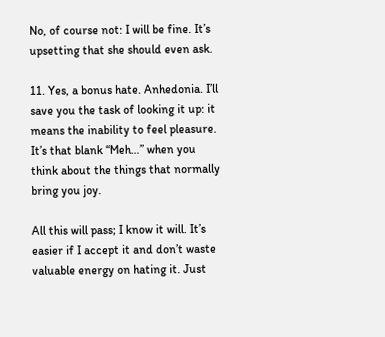No, of course not: I will be fine. It’s upsetting that she should even ask.

11. Yes, a bonus hate. Anhedonia. I’ll save you the task of looking it up: it means the inability to feel pleasure. It’s that blank “Meh…” when you think about the things that normally bring you joy.

All this will pass; I know it will. It’s easier if I accept it and don’t waste valuable energy on hating it. Just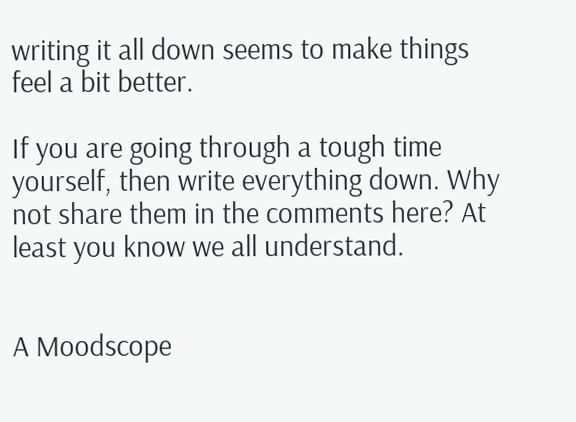writing it all down seems to make things feel a bit better.

If you are going through a tough time yourself, then write everything down. Why not share them in the comments here? At least you know we all understand.


A Moodscope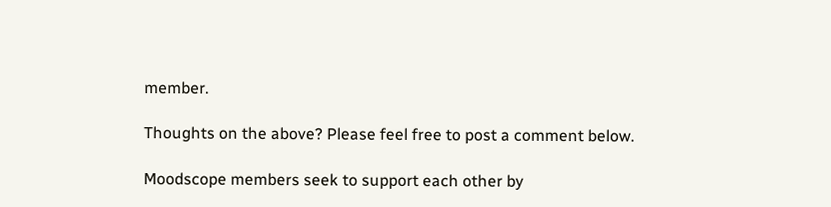member.

Thoughts on the above? Please feel free to post a comment below.

Moodscope members seek to support each other by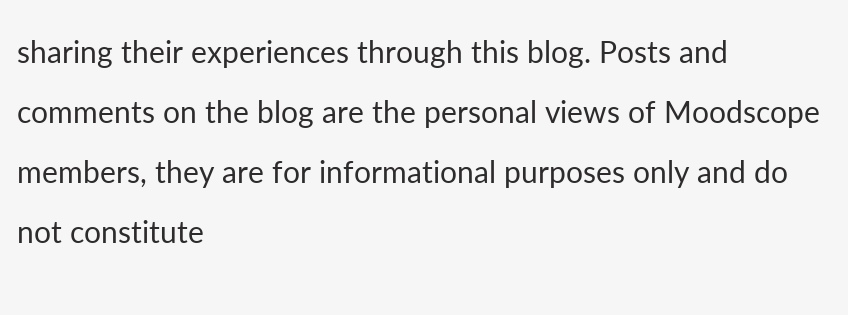sharing their experiences through this blog. Posts and comments on the blog are the personal views of Moodscope members, they are for informational purposes only and do not constitute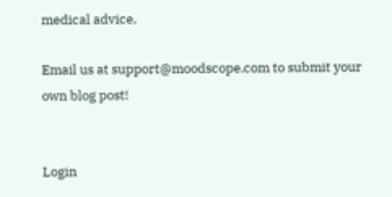medical advice.

Email us at support@moodscope.com to submit your own blog post!


Login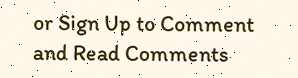or Sign Up to Comment and Read Comments